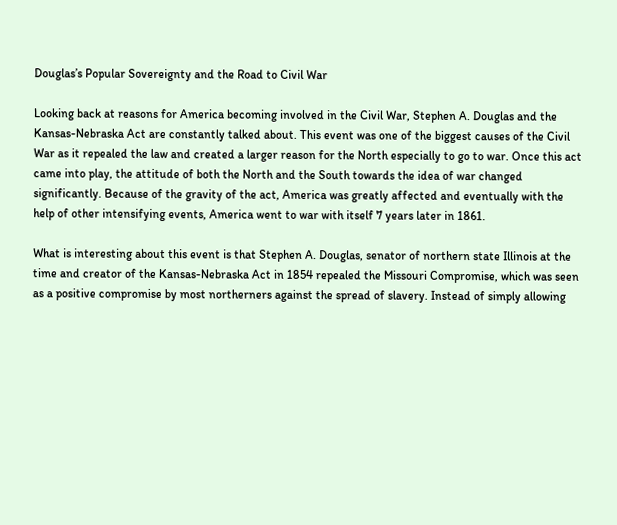Douglas’s Popular Sovereignty and the Road to Civil War

Looking back at reasons for America becoming involved in the Civil War, Stephen A. Douglas and the Kansas-Nebraska Act are constantly talked about. This event was one of the biggest causes of the Civil War as it repealed the law and created a larger reason for the North especially to go to war. Once this act came into play, the attitude of both the North and the South towards the idea of war changed significantly. Because of the gravity of the act, America was greatly affected and eventually with the help of other intensifying events, America went to war with itself 7 years later in 1861.

What is interesting about this event is that Stephen A. Douglas, senator of northern state Illinois at the time and creator of the Kansas-Nebraska Act in 1854 repealed the Missouri Compromise, which was seen as a positive compromise by most northerners against the spread of slavery. Instead of simply allowing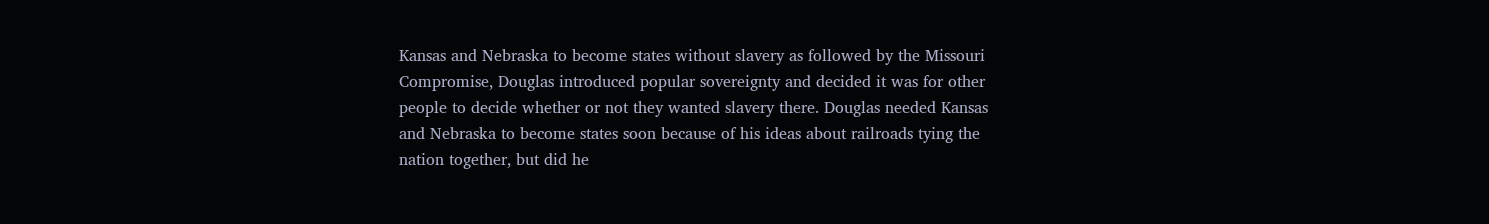Kansas and Nebraska to become states without slavery as followed by the Missouri Compromise, Douglas introduced popular sovereignty and decided it was for other people to decide whether or not they wanted slavery there. Douglas needed Kansas and Nebraska to become states soon because of his ideas about railroads tying the nation together, but did he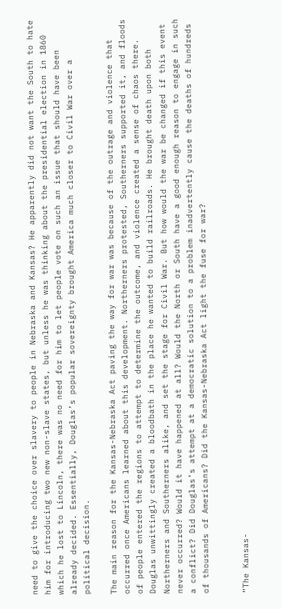need to give the choice over slavery to people in Nebraska and Kansas? He apparently did not want the South to hate him for introducing two new non-slave states, but unless he was thinking about the presidential election in 1860 which he lost to Lincoln, there was no need for him to let people vote on such an issue that should have been already decided. Essentially, Douglas’s popular sovereignty brought America much closer to Civil War over a political decision.

The main reason for the Kansas-Nebraska Act paving the way for war was because of the outrage and violence that occurred once Americans learned about this development. Northerners protested, Southerners supported it, and floods of people entered the regions to attempt to determine the outcome, and violence created a sense of chaos there. Douglas unwittingly created a bloodbath in the place he wanted to build railroads. He brought death upon both Northerners and Southerners alike, and set the stage for Civil War. But how would the war be changed if this event never occurred? Would it have happened at all? Would the North or South have a good enough reason to engage in such a conflict? Did Douglas’s attempt at a democratic solution to a problem inadvertently cause the deaths of hundreds of thousands of Americans? Did the Kansas-Nebraska Act light the fuse for war?


“The Kansas-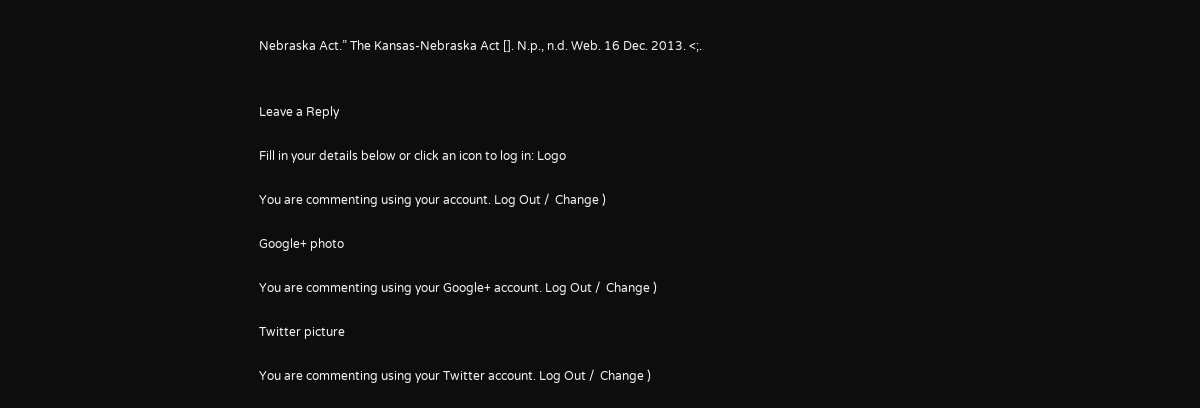Nebraska Act.” The Kansas-Nebraska Act []. N.p., n.d. Web. 16 Dec. 2013. <;.


Leave a Reply

Fill in your details below or click an icon to log in: Logo

You are commenting using your account. Log Out /  Change )

Google+ photo

You are commenting using your Google+ account. Log Out /  Change )

Twitter picture

You are commenting using your Twitter account. Log Out /  Change )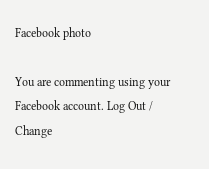Facebook photo

You are commenting using your Facebook account. Log Out /  Change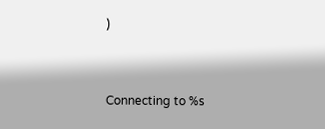)


Connecting to %s